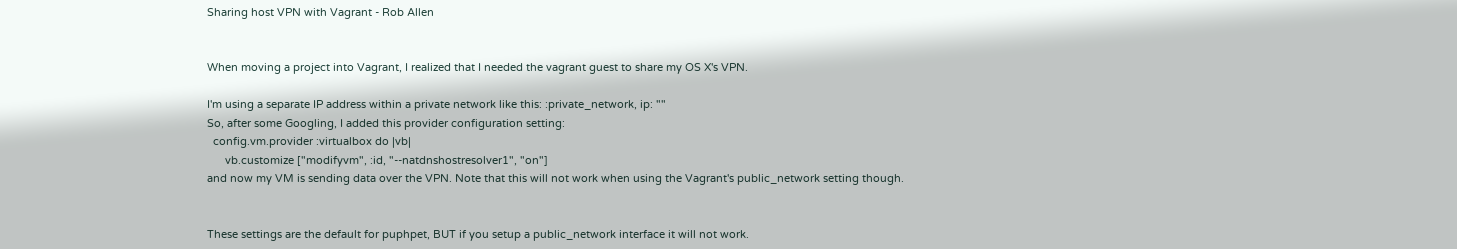Sharing host VPN with Vagrant - Rob Allen


When moving a project into Vagrant, I realized that I needed the vagrant guest to share my OS X's VPN.

I'm using a separate IP address within a private network like this: :private_network, ip: ""
So, after some Googling, I added this provider configuration setting:
  config.vm.provider :virtualbox do |vb|
      vb.customize ["modifyvm", :id, "--natdnshostresolver1", "on"]
and now my VM is sending data over the VPN. Note that this will not work when using the Vagrant's public_network setting though.


These settings are the default for puphpet, BUT if you setup a public_network interface it will not work.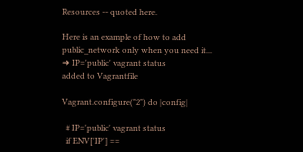Resources -- quoted here.

Here is an example of how to add public_network only when you need it...
➜ IP='public' vagrant status
added to Vagrantfile

Vagrant.configure("2") do |config|

  # IP='public' vagrant status
  if ENV['IP'] ==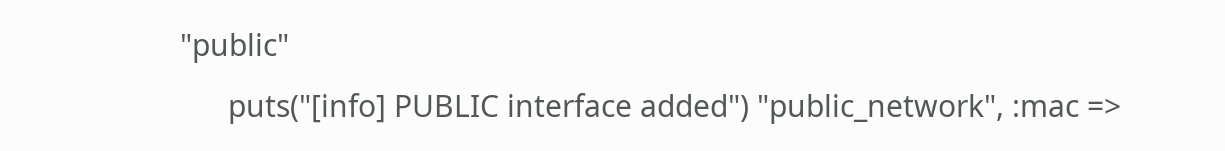"public"
      puts("[info] PUBLIC interface added") "public_network", :mac =>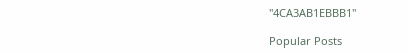"4CA3AB1EBBB1"

Popular Posts